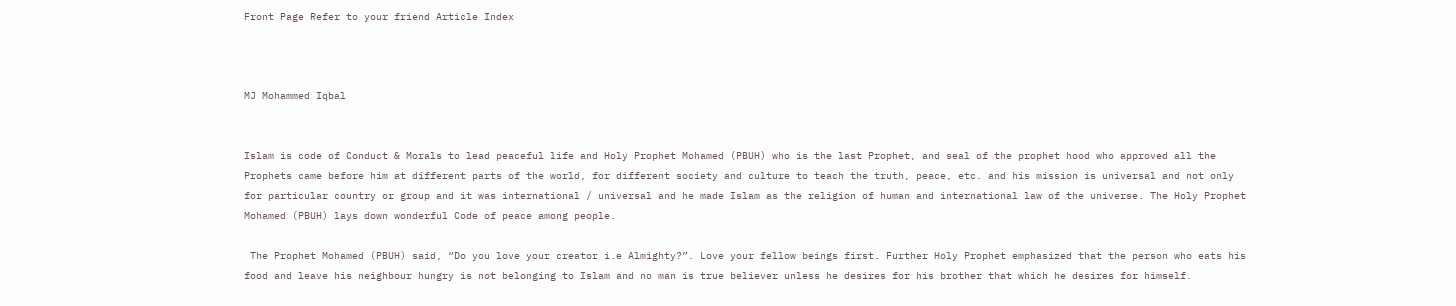Front Page Refer to your friend Article Index



MJ Mohammed Iqbal


Islam is code of Conduct & Morals to lead peaceful life and Holy Prophet Mohamed (PBUH) who is the last Prophet, and seal of the prophet hood who approved all the Prophets came before him at different parts of the world, for different society and culture to teach the truth, peace, etc. and his mission is universal and not only for particular country or group and it was international / universal and he made Islam as the religion of human and international law of the universe. The Holy Prophet Mohamed (PBUH) lays down wonderful Code of peace among people.

 The Prophet Mohamed (PBUH) said, “Do you love your creator i.e Almighty?”. Love your fellow beings first. Further Holy Prophet emphasized that the person who eats his food and leave his neighbour hungry is not belonging to Islam and no man is true believer unless he desires for his brother that which he desires for himself.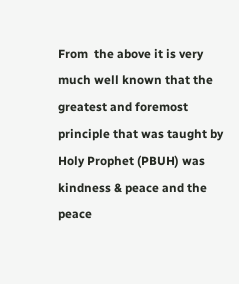From  the above it is very much well known that the greatest and foremost principle that was taught by Holy Prophet (PBUH) was kindness & peace and the peace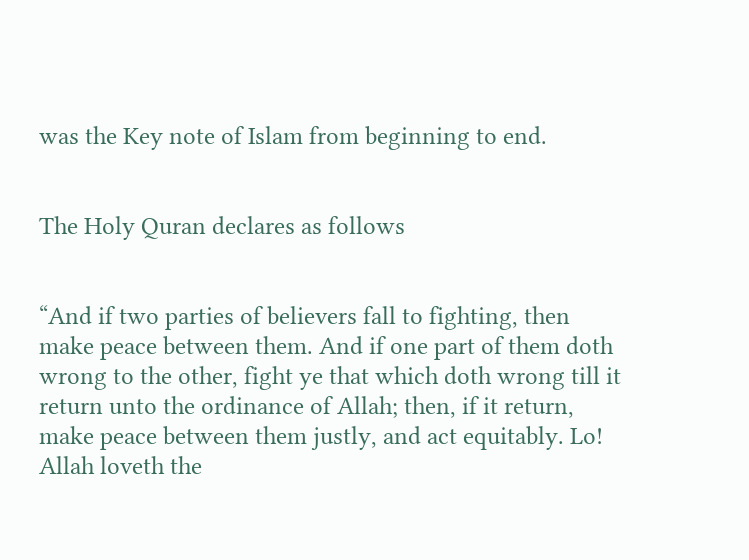was the Key note of Islam from beginning to end.


The Holy Quran declares as follows


“And if two parties of believers fall to fighting, then make peace between them. And if one part of them doth wrong to the other, fight ye that which doth wrong till it return unto the ordinance of Allah; then, if it return, make peace between them justly, and act equitably. Lo! Allah loveth the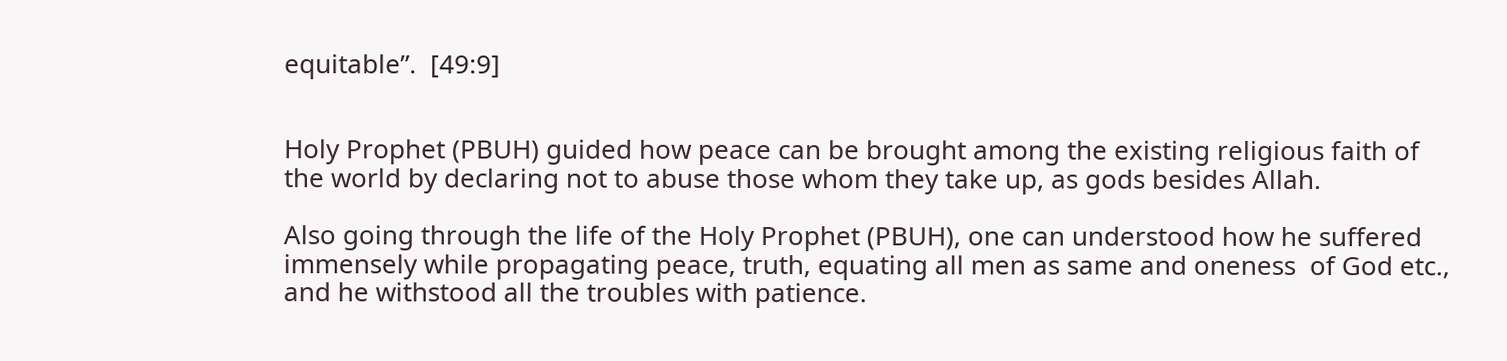equitable”.  [49:9]


Holy Prophet (PBUH) guided how peace can be brought among the existing religious faith of the world by declaring not to abuse those whom they take up, as gods besides Allah.

Also going through the life of the Holy Prophet (PBUH), one can understood how he suffered immensely while propagating peace, truth, equating all men as same and oneness  of God etc., and he withstood all the troubles with patience.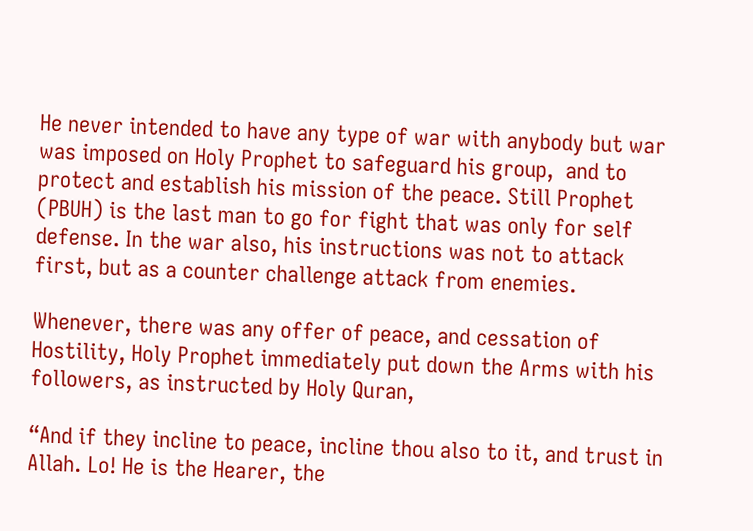He never intended to have any type of war with anybody but war was imposed on Holy Prophet to safeguard his group,  and to protect and establish his mission of the peace. Still Prophet (PBUH) is the last man to go for fight that was only for self defense. In the war also, his instructions was not to attack first, but as a counter challenge attack from enemies.

Whenever, there was any offer of peace, and cessation of Hostility, Holy Prophet immediately put down the Arms with his followers, as instructed by Holy Quran,

“And if they incline to peace, incline thou also to it, and trust in Allah. Lo! He is the Hearer, the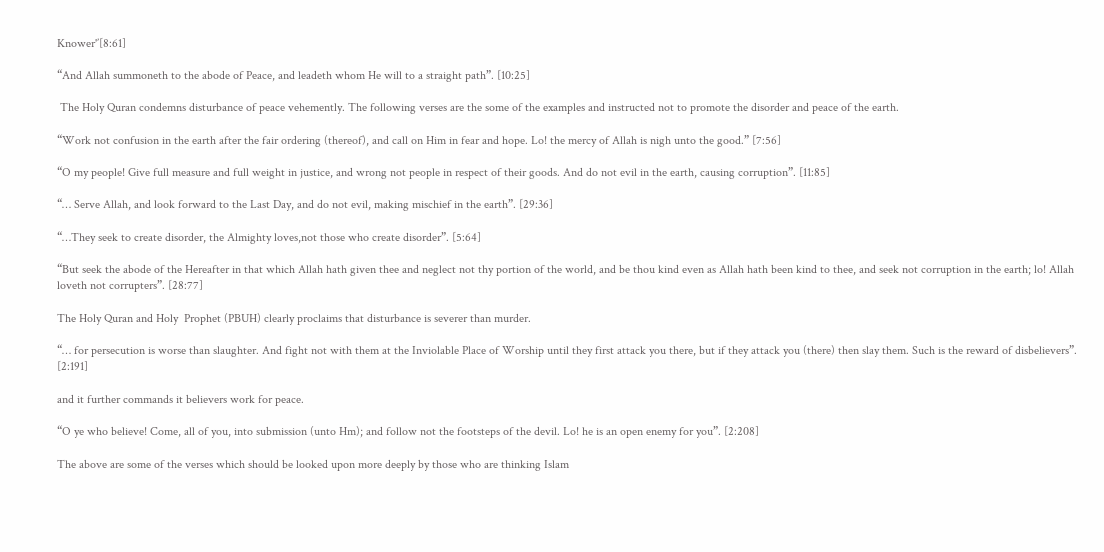Knower'’[8:61]

“And Allah summoneth to the abode of Peace, and leadeth whom He will to a straight path”. [10:25]

 The Holy Quran condemns disturbance of peace vehemently. The following verses are the some of the examples and instructed not to promote the disorder and peace of the earth.

“Work not confusion in the earth after the fair ordering (thereof), and call on Him in fear and hope. Lo! the mercy of Allah is nigh unto the good.” [7:56]

“O my people! Give full measure and full weight in justice, and wrong not people in respect of their goods. And do not evil in the earth, causing corruption”. [11:85]

“… Serve Allah, and look forward to the Last Day, and do not evil, making mischief in the earth”. [29:36]

“…They seek to create disorder, the Almighty loves,not those who create disorder”. [5:64]

“But seek the abode of the Hereafter in that which Allah hath given thee and neglect not thy portion of the world, and be thou kind even as Allah hath been kind to thee, and seek not corruption in the earth; lo! Allah loveth not corrupters”. [28:77]

The Holy Quran and Holy  Prophet (PBUH) clearly proclaims that disturbance is severer than murder.

“… for persecution is worse than slaughter. And fight not with them at the Inviolable Place of Worship until they first attack you there, but if they attack you (there) then slay them. Such is the reward of disbelievers”. [2:191]

and it further commands it believers work for peace.

“O ye who believe! Come, all of you, into submission (unto Hm); and follow not the footsteps of the devil. Lo! he is an open enemy for you”. [2:208]

The above are some of the verses which should be looked upon more deeply by those who are thinking Islam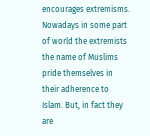encourages extremisms. Nowadays in some part of world the extremists the name of Muslims pride themselves in their adherence to Islam. But, in fact they are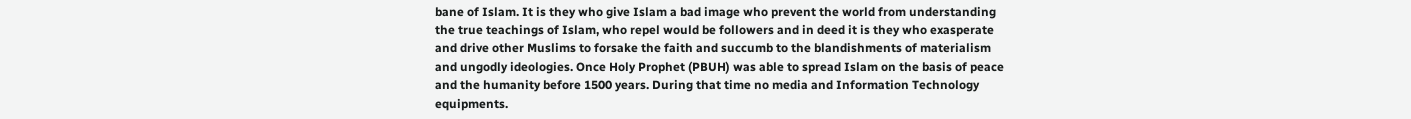bane of Islam. It is they who give Islam a bad image who prevent the world from understanding the true teachings of Islam, who repel would be followers and in deed it is they who exasperate and drive other Muslims to forsake the faith and succumb to the blandishments of materialism and ungodly ideologies. Once Holy Prophet (PBUH) was able to spread Islam on the basis of peace and the humanity before 1500 years. During that time no media and Information Technology equipments.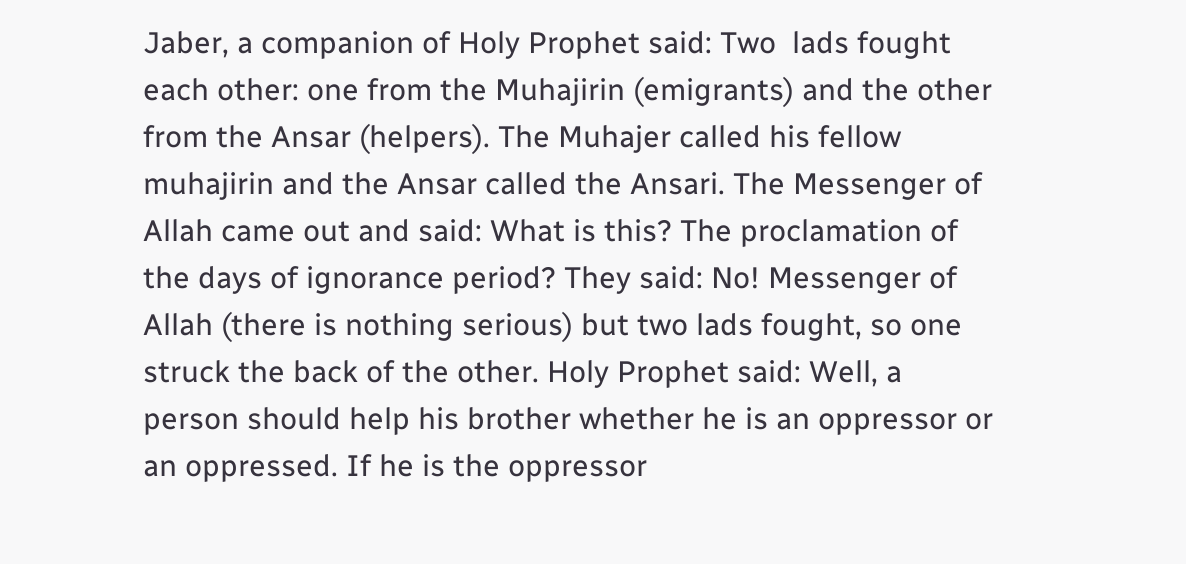Jaber, a companion of Holy Prophet said: Two  lads fought each other: one from the Muhajirin (emigrants) and the other from the Ansar (helpers). The Muhajer called his fellow muhajirin and the Ansar called the Ansari. The Messenger of Allah came out and said: What is this? The proclamation of the days of ignorance period? They said: No! Messenger of Allah (there is nothing serious) but two lads fought, so one struck the back of the other. Holy Prophet said: Well, a person should help his brother whether he is an oppressor or an oppressed. If he is the oppressor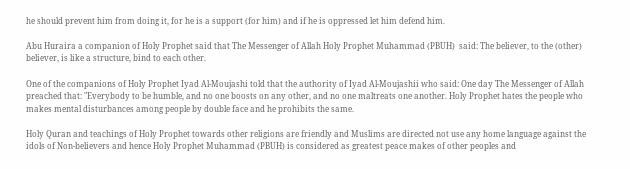he should prevent him from doing it, for he is a support (for him) and if he is oppressed let him defend him.

Abu Huraira a companion of Holy Prophet said that The Messenger of Allah Holy Prophet Muhammad (PBUH)  said: The believer, to the (other) believer, is like a structure, bind to each other.

One of the companions of Holy Prophet Iyad Al-Moujashi told that the authority of Iyad Al-Moujashii who said: One day The Messenger of Allah preached that: "Everybody to be humble, and no one boosts on any other, and no one maltreats one another. Holy Prophet hates the people who makes mental disturbances among people by double face and he prohibits the same.

Holy Quran and teachings of Holy Prophet towards other religions are friendly and Muslims are directed not use any home language against the idols of Non-believers and hence Holy Prophet Muhammad (PBUH) is considered as greatest peace makes of other peoples and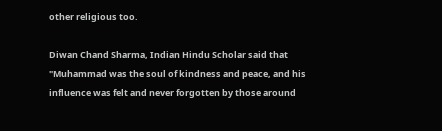other religious too.

Diwan Chand Sharma, Indian Hindu Scholar said that "Muhammad was the soul of kindness and peace, and his influence was felt and never forgotten by those around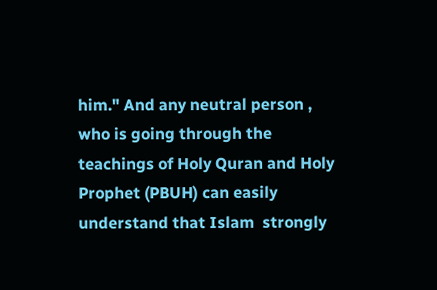him." And any neutral person , who is going through the teachings of Holy Quran and Holy Prophet (PBUH) can easily understand that Islam  strongly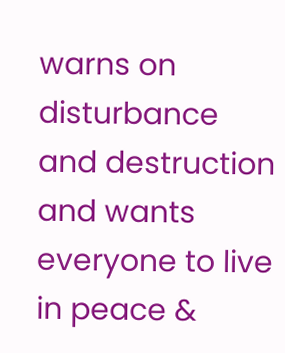warns on disturbance and destruction and wants everyone to live in peace &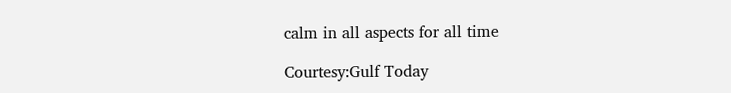calm in all aspects for all time

Courtesy:Gulf Today